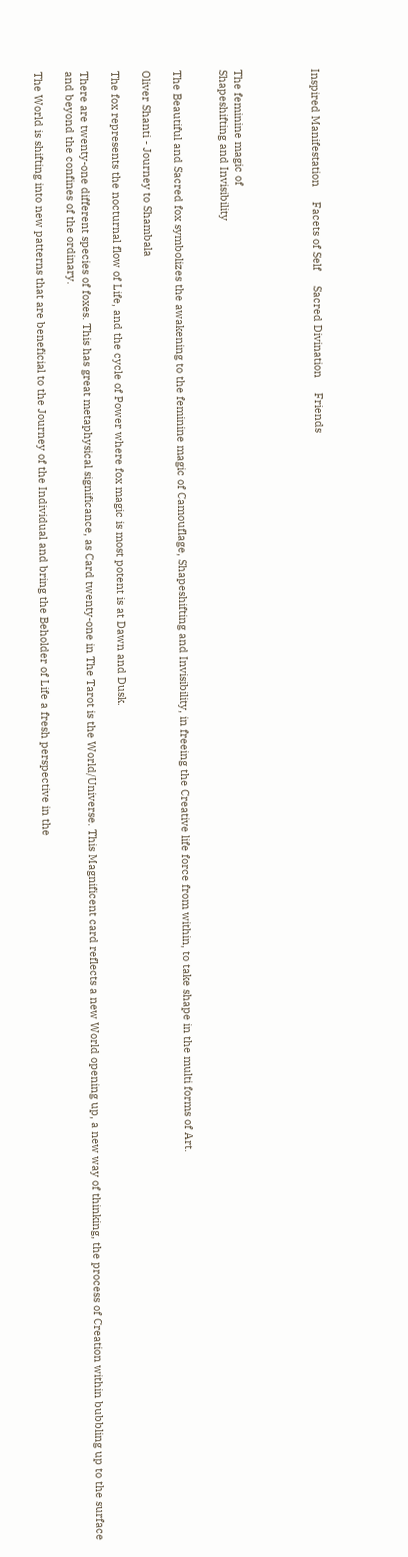Inspired Manifestation     Facets of Self     Sacred Divination     Friends




The feminine magic of
Shapeshifting and Invisibility


The Beautiful and Sacred fox symbolizes the awakening to the feminine magic of Camouflage, Shapeshifting and Invisibility, in freeing the Creative life force from within, to take shape in the multi forms of Art.

Oliver Shanti - Journey to Shambala

The fox represents the nocturnal flow of Life, and the cycle of Power where fox magic is most potent is at Dawn and Dusk.

There are twenty-one different species of foxes. This has great metaphysical significance, as Card twenty-one in The Tarot is the World/Universe. This Magnificent card reflects a new World opening up, a new way of thinking, the process of Creation within bubbling up to the surface and beyond the confines of the ordinary.

The World is shifting into new patterns that are beneficial to the Journey of the Individual and bring the Beholder of Life a fresh perspective in the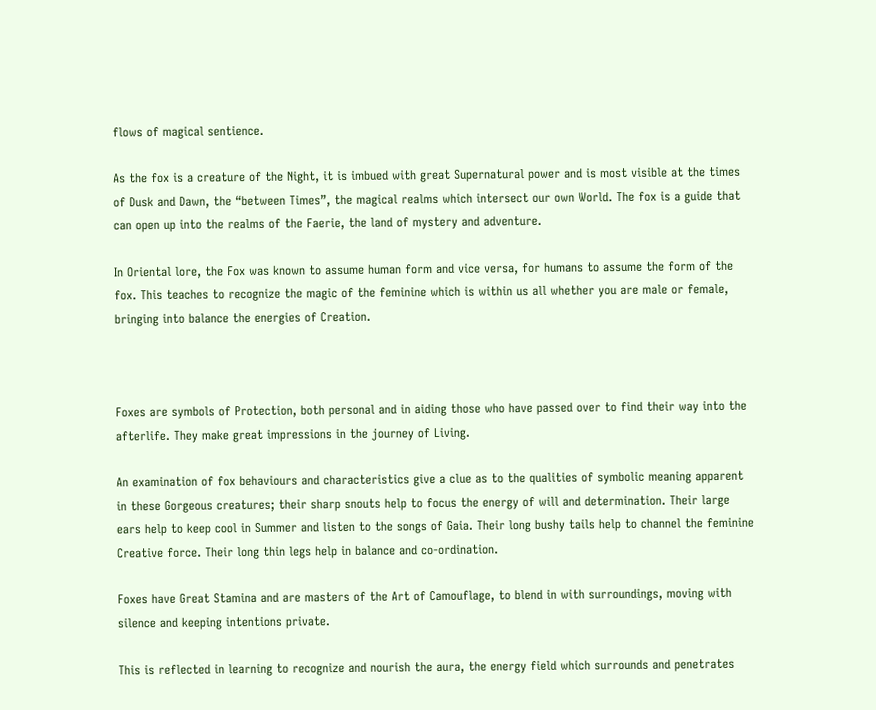flows of magical sentience.

As the fox is a creature of the Night, it is imbued with great Supernatural power and is most visible at the times of Dusk and Dawn, the “between Times”, the magical realms which intersect our own World. The fox is a guide that can open up into the realms of the Faerie, the land of mystery and adventure.

In Oriental lore, the Fox was known to assume human form and vice versa, for humans to assume the form of the fox. This teaches to recognize the magic of the feminine which is within us all whether you are male or female, bringing into balance the energies of Creation.



Foxes are symbols of Protection, both personal and in aiding those who have passed over to find their way into the afterlife. They make great impressions in the journey of Living.

An examination of fox behaviours and characteristics give a clue as to the qualities of symbolic meaning apparent in these Gorgeous creatures; their sharp snouts help to focus the energy of will and determination. Their large ears help to keep cool in Summer and listen to the songs of Gaia. Their long bushy tails help to channel the feminine Creative force. Their long thin legs help in balance and co-ordination.

Foxes have Great Stamina and are masters of the Art of Camouflage, to blend in with surroundings, moving with silence and keeping intentions private.

This is reflected in learning to recognize and nourish the aura, the energy field which surrounds and penetrates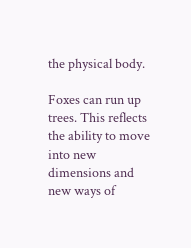the physical body.

Foxes can run up trees. This reflects the ability to move into new dimensions and new ways of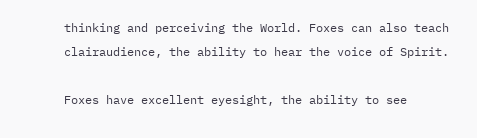thinking and perceiving the World. Foxes can also teach clairaudience, the ability to hear the voice of Spirit.

Foxes have excellent eyesight, the ability to see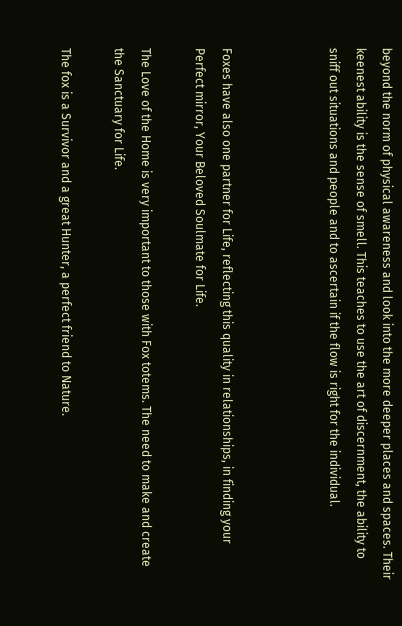beyond the norm of physical awareness and look into the more deeper places and spaces. Their keenest ability is the sense of smell. This teaches to use the art of discernment, the ability to sniff out situations and people and to ascertain if the flow is right for the individual.



Foxes have also one partner for Life, reflecting this quality in relationships, in finding your Perfect mirror, Your Beloved Soulmate for Life.

The Love of the Home is very important to those with Fox totems. The need to make and create the Sanctuary for Life.

The fox is a Survivor and a great Hunter, a perfect friend to Nature.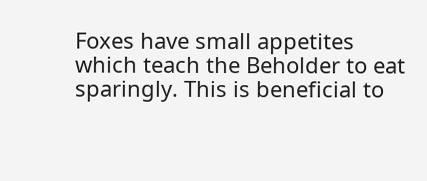Foxes have small appetites which teach the Beholder to eat sparingly. This is beneficial to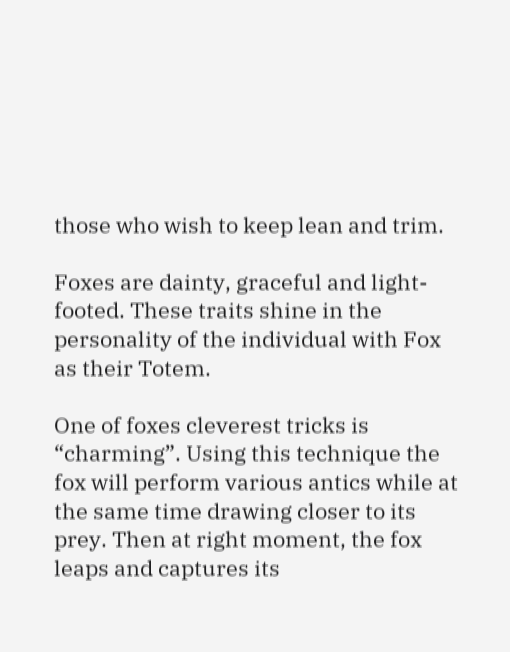those who wish to keep lean and trim.

Foxes are dainty, graceful and light-footed. These traits shine in the personality of the individual with Fox as their Totem.

One of foxes cleverest tricks is “charming”. Using this technique the fox will perform various antics while at the same time drawing closer to its prey. Then at right moment, the fox leaps and captures its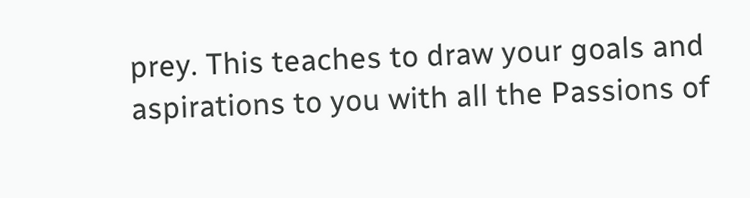prey. This teaches to draw your goals and aspirations to you with all the Passions of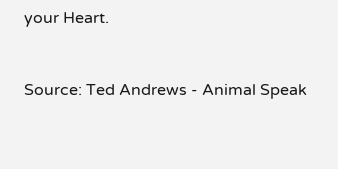your Heart.


Source: Ted Andrews - Animal Speak